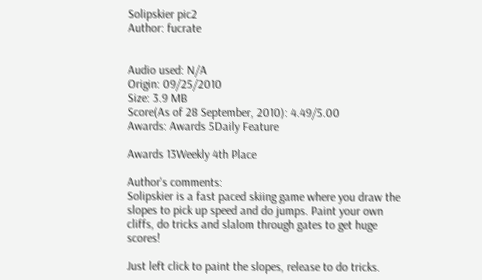Solipskier pic2
Author: fucrate


Audio used: N/A
Origin: 09/25/2010
Size: 3.9 MB
Score(As of 28 September, 2010): 4.49/5.00
Awards: Awards 5Daily Feature

Awards 13Weekly 4th Place

Author's comments:
Solipskier is a fast paced skiing game where you draw the slopes to pick up speed and do jumps. Paint your own cliffs, do tricks and slalom through gates to get huge scores!

Just left click to paint the slopes, release to do tricks.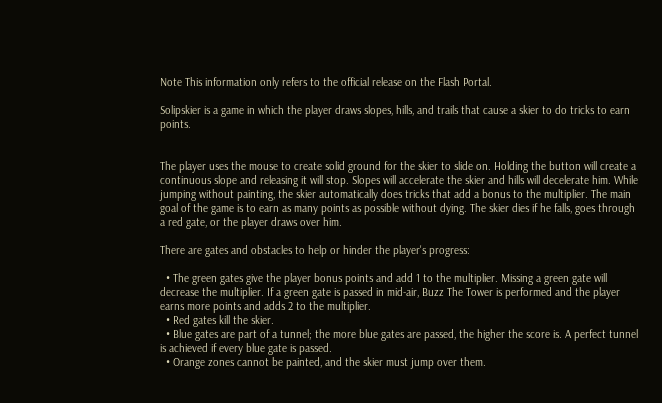Note This information only refers to the official release on the Flash Portal.

Solipskier is a game in which the player draws slopes, hills, and trails that cause a skier to do tricks to earn points.


The player uses the mouse to create solid ground for the skier to slide on. Holding the button will create a continuous slope and releasing it will stop. Slopes will accelerate the skier and hills will decelerate him. While jumping without painting, the skier automatically does tricks that add a bonus to the multiplier. The main goal of the game is to earn as many points as possible without dying. The skier dies if he falls, goes through a red gate, or the player draws over him.

There are gates and obstacles to help or hinder the player's progress:

  • The green gates give the player bonus points and add 1 to the multiplier. Missing a green gate will decrease the multiplier. If a green gate is passed in mid-air, Buzz The Tower is performed and the player earns more points and adds 2 to the multiplier.
  • Red gates kill the skier.
  • Blue gates are part of a tunnel; the more blue gates are passed, the higher the score is. A perfect tunnel is achieved if every blue gate is passed.
  • Orange zones cannot be painted, and the skier must jump over them.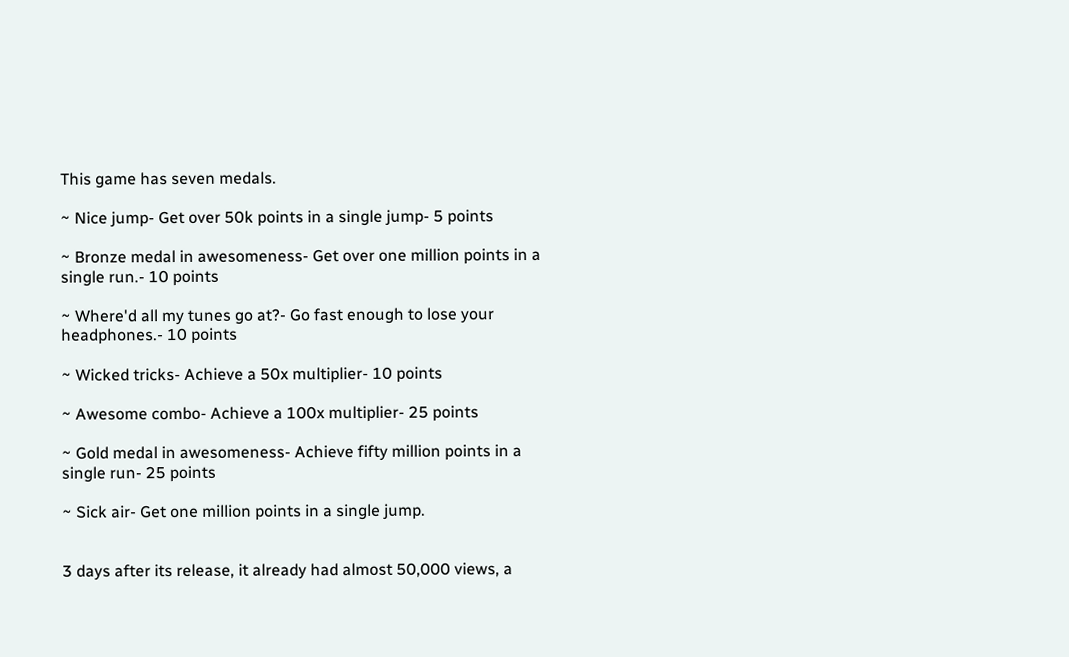This game has seven medals.

~ Nice jump- Get over 50k points in a single jump- 5 points

~ Bronze medal in awesomeness- Get over one million points in a single run.- 10 points

~ Where'd all my tunes go at?- Go fast enough to lose your headphones.- 10 points

~ Wicked tricks- Achieve a 50x multiplier- 10 points

~ Awesome combo- Achieve a 100x multiplier- 25 points

~ Gold medal in awesomeness- Achieve fifty million points in a single run- 25 points

~ Sick air- Get one million points in a single jump.


3 days after its release, it already had almost 50,000 views, a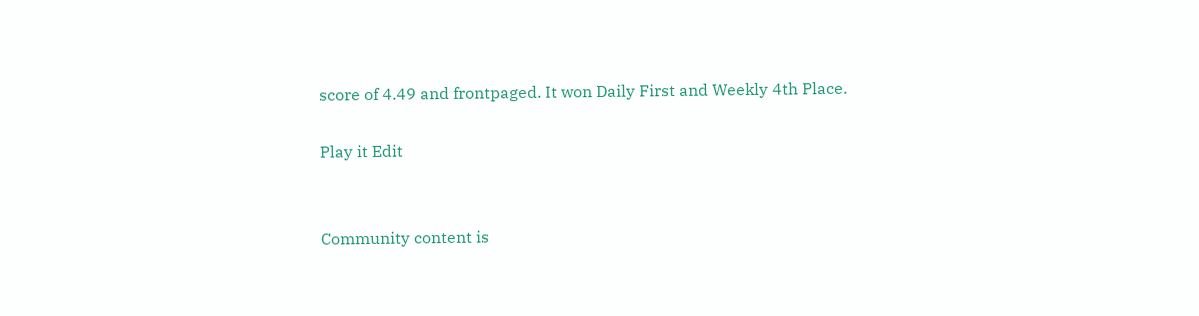score of 4.49 and frontpaged. It won Daily First and Weekly 4th Place.

Play it Edit


Community content is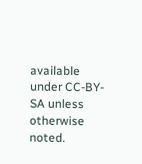available under CC-BY-SA unless otherwise noted.